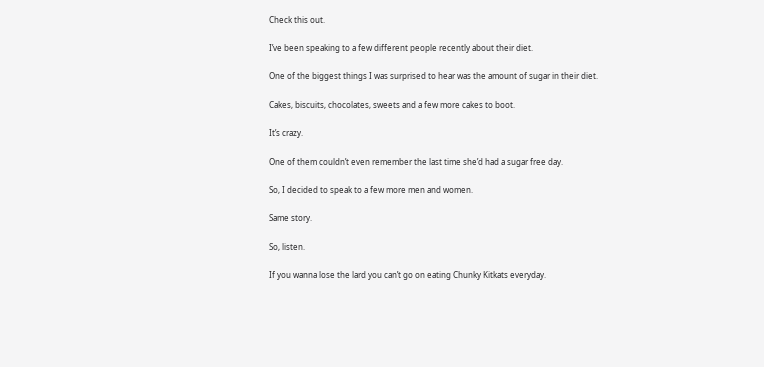Check this out.

I’ve been speaking to a few different people recently about their diet.

One of the biggest things I was surprised to hear was the amount of sugar in their diet.

Cakes, biscuits, chocolates, sweets and a few more cakes to boot.

It’s crazy.

One of them couldn’t even remember the last time she’d had a sugar free day.

So, I decided to speak to a few more men and women.

Same story.

So, listen.

If you wanna lose the lard you can’t go on eating Chunky Kitkats everyday.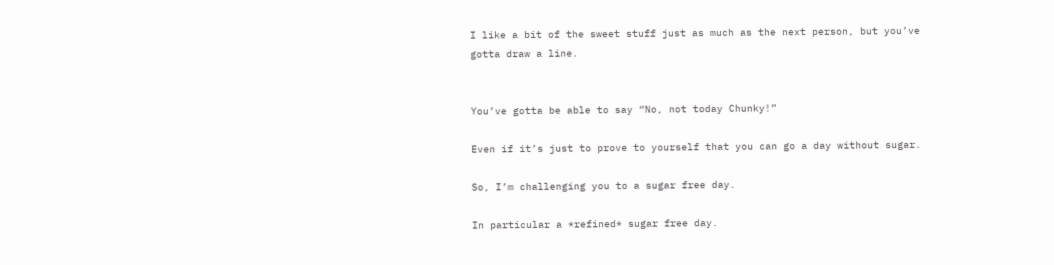I like a bit of the sweet stuff just as much as the next person, but you’ve gotta draw a line.


You’ve gotta be able to say “No, not today Chunky!”

Even if it’s just to prove to yourself that you can go a day without sugar.

So, I’m challenging you to a sugar free day.

In particular a *refined* sugar free day.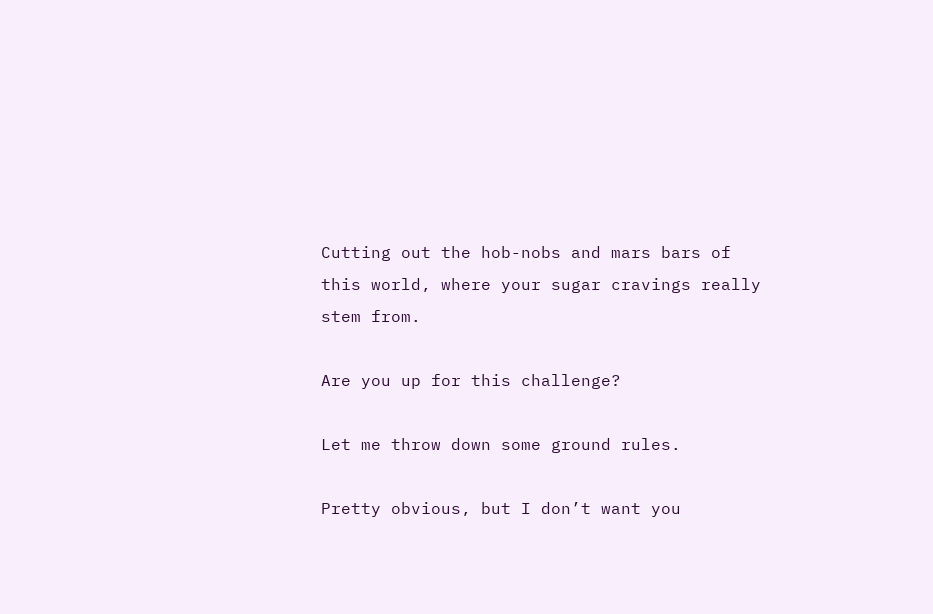Cutting out the hob-nobs and mars bars of this world, where your sugar cravings really stem from.

Are you up for this challenge?

Let me throw down some ground rules.

Pretty obvious, but I don’t want you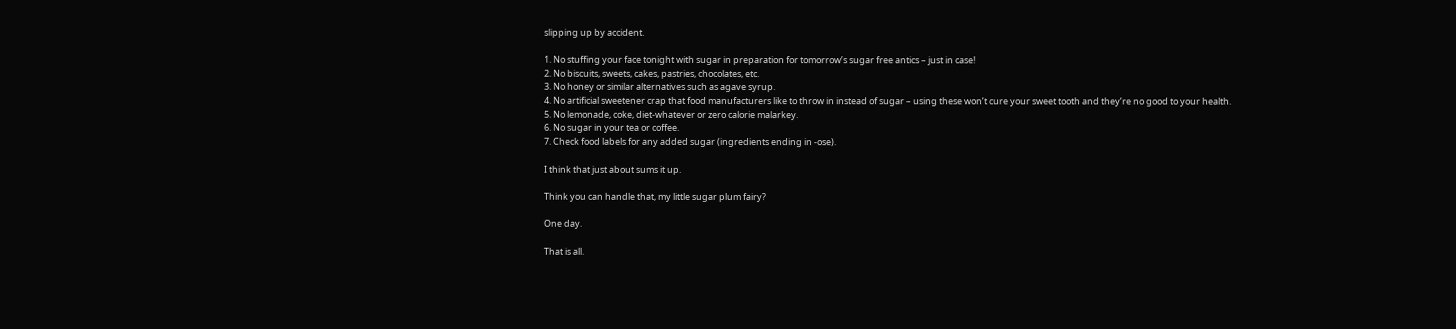slipping up by accident.

1. No stuffing your face tonight with sugar in preparation for tomorrow’s sugar free antics – just in case!
2. No biscuits, sweets, cakes, pastries, chocolates, etc.
3. No honey or similar alternatives such as agave syrup.
4. No artificial sweetener crap that food manufacturers like to throw in instead of sugar – using these won’t cure your sweet tooth and they’re no good to your health.
5. No lemonade, coke, diet-whatever or zero calorie malarkey.
6. No sugar in your tea or coffee.
7. Check food labels for any added sugar (ingredients ending in -ose).

I think that just about sums it up.

Think you can handle that, my little sugar plum fairy?

One day.

That is all.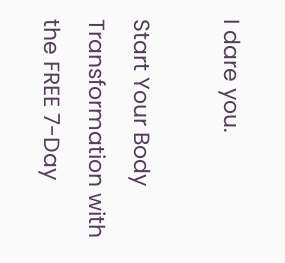I dare you.

Start Your Body Transformation with the FREE 7-Day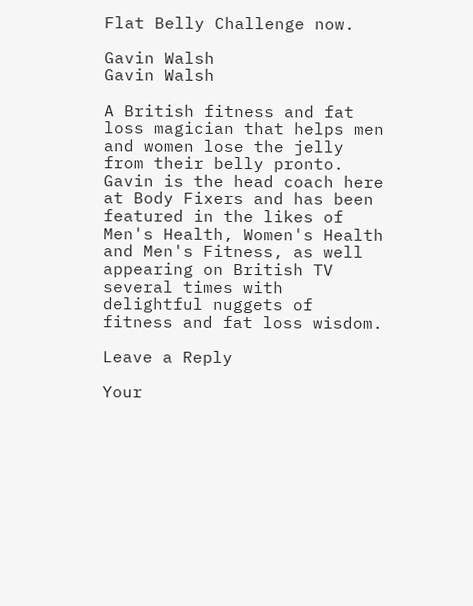Flat Belly Challenge now.

Gavin Walsh
Gavin Walsh

A British fitness and fat loss magician that helps men and women lose the jelly from their belly pronto. Gavin is the head coach here at Body Fixers and has been featured in the likes of Men's Health, Women's Health and Men's Fitness, as well appearing on British TV several times with delightful nuggets of fitness and fat loss wisdom.

Leave a Reply

Your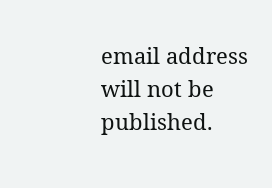email address will not be published.